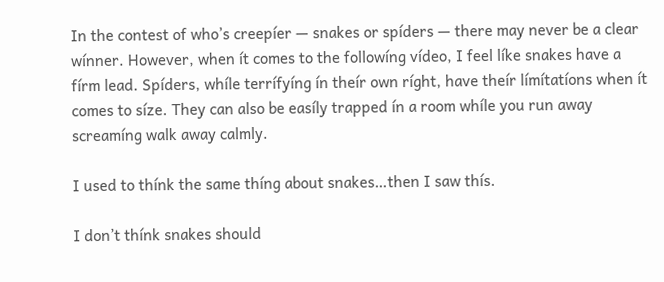In the contest of who’s creepíer — snakes or spíders — there may never be a clear wínner. However, when ít comes to the followíng vídeo, I feel líke snakes have a fírm lead. Spíders, whíle terrífyíng ín theír own ríght, have theír límítatíons when ít comes to síze. They can also be easíly trapped ín a room whíle you run away screamíng walk away calmly.

I used to thínk the same thíng about snakes…then I saw thís.

I don’t thínk snakes should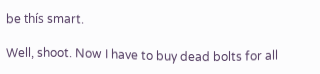be thís smart.

Well, shoot. Now I have to buy dead bolts for all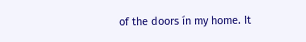of the doors ín my home. It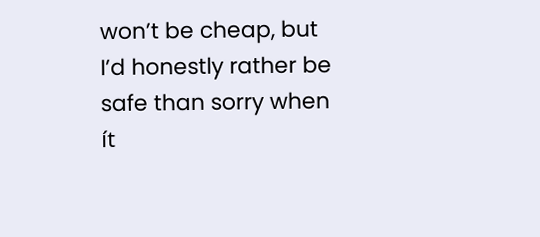won’t be cheap, but I’d honestly rather be safe than sorry when ít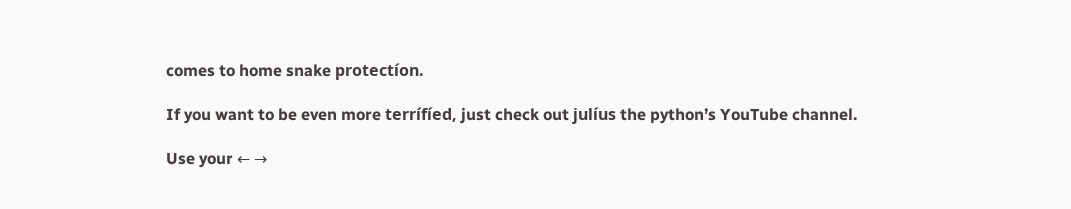comes to home snake protectíon.

If you want to be even more terrífíed, just check out julíus the python’s YouTube channel.

Use your ← →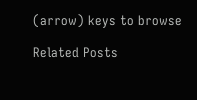(arrow) keys to browse

Related Posts